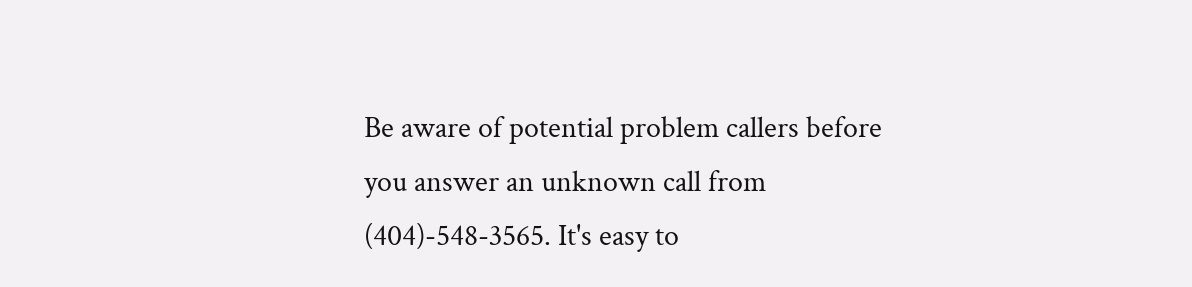Be aware of potential problem callers before you answer an unknown call from (404)-548-3565. It's easy to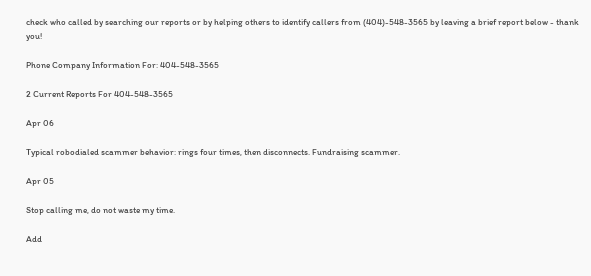check who called by searching our reports or by helping others to identify callers from (404)-548-3565 by leaving a brief report below - thank you!

Phone Company Information For: 404-548-3565

2 Current Reports For 404-548-3565

Apr 06

Typical robodialed scammer behavior: rings four times, then disconnects. Fundraising scammer.

Apr 05

Stop calling me, do not waste my time.

Add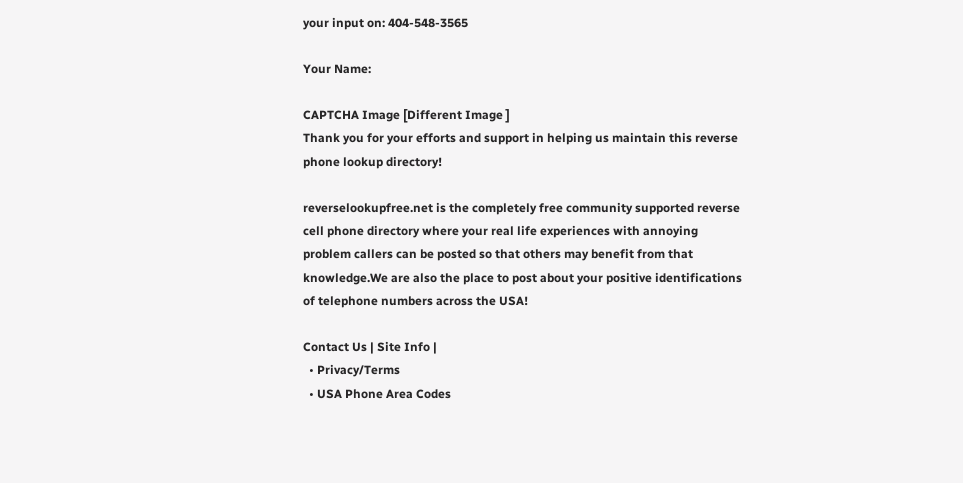your input on: 404-548-3565

Your Name:

CAPTCHA Image [Different Image ]
Thank you for your efforts and support in helping us maintain this reverse phone lookup directory!

reverselookupfree.net is the completely free community supported reverse cell phone directory where your real life experiences with annoying problem callers can be posted so that others may benefit from that knowledge.We are also the place to post about your positive identifications of telephone numbers across the USA!

Contact Us | Site Info |
  • Privacy/Terms
  • USA Phone Area Codes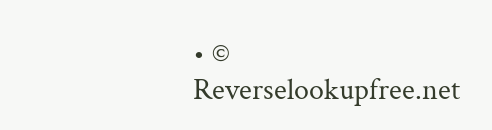• © Reverselookupfree.net